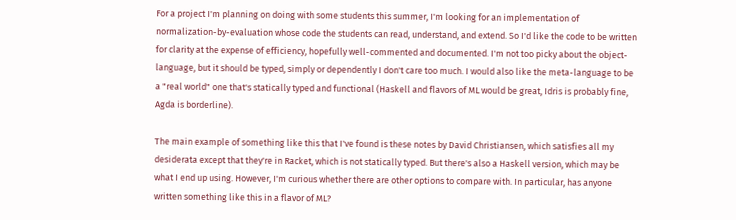For a project I'm planning on doing with some students this summer, I'm looking for an implementation of normalization-by-evaluation whose code the students can read, understand, and extend. So I'd like the code to be written for clarity at the expense of efficiency, hopefully well-commented and documented. I'm not too picky about the object-language, but it should be typed, simply or dependently I don't care too much. I would also like the meta-language to be a "real world" one that's statically typed and functional (Haskell and flavors of ML would be great, Idris is probably fine, Agda is borderline).

The main example of something like this that I've found is these notes by David Christiansen, which satisfies all my desiderata except that they're in Racket, which is not statically typed. But there's also a Haskell version, which may be what I end up using. However, I'm curious whether there are other options to compare with. In particular, has anyone written something like this in a flavor of ML?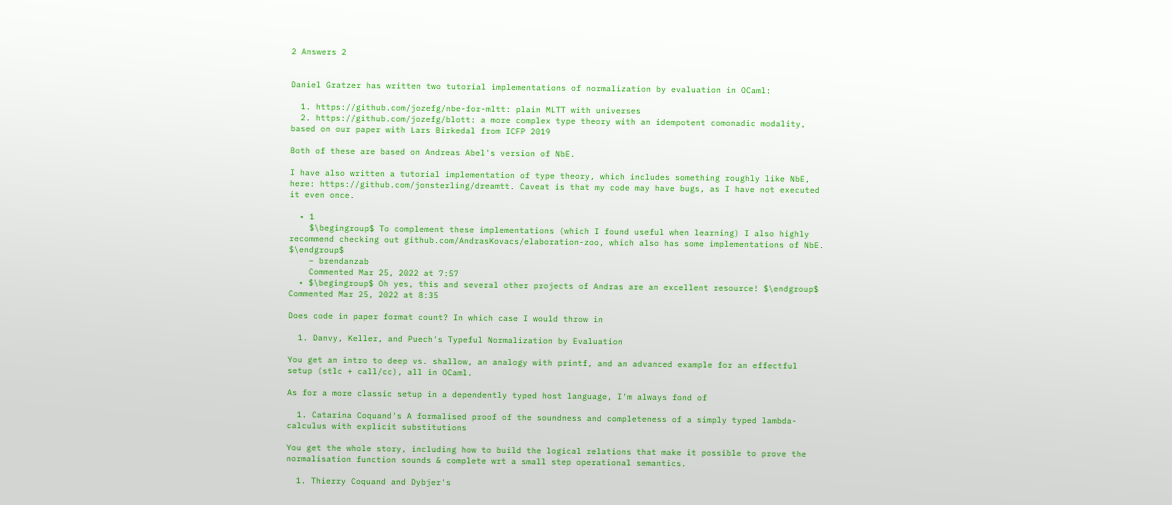2 Answers 2


Daniel Gratzer has written two tutorial implementations of normalization by evaluation in OCaml:

  1. https://github.com/jozefg/nbe-for-mltt: plain MLTT with universes
  2. https://github.com/jozefg/blott: a more complex type theory with an idempotent comonadic modality, based on our paper with Lars Birkedal from ICFP 2019

Both of these are based on Andreas Abel's version of NbE.

I have also written a tutorial implementation of type theory, which includes something roughly like NbE, here: https://github.com/jonsterling/dreamtt. Caveat is that my code may have bugs, as I have not executed it even once.

  • 1
    $\begingroup$ To complement these implementations (which I found useful when learning) I also highly recommend checking out github.com/AndrasKovacs/elaboration-zoo, which also has some implementations of NbE. $\endgroup$
    – brendanzab
    Commented Mar 25, 2022 at 7:57
  • $\begingroup$ Oh yes, this and several other projects of Andras are an excellent resource! $\endgroup$ Commented Mar 25, 2022 at 8:35

Does code in paper format count? In which case I would throw in

  1. Danvy, Keller, and Puech's Typeful Normalization by Evaluation

You get an intro to deep vs. shallow, an analogy with printf, and an advanced example for an effectful setup (stlc + call/cc), all in OCaml.

As for a more classic setup in a dependently typed host language, I'm always fond of

  1. Catarina Coquand's A formalised proof of the soundness and completeness of a simply typed lambda-calculus with explicit substitutions

You get the whole story, including how to build the logical relations that make it possible to prove the normalisation function sounds & complete wrt a small step operational semantics.

  1. Thierry Coquand and Dybjer's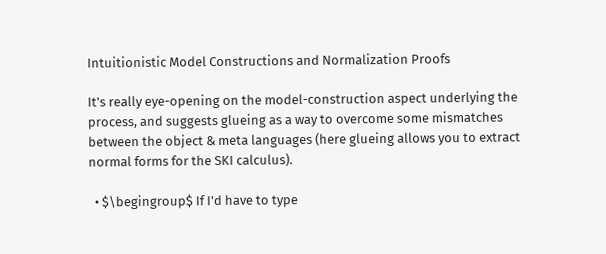Intuitionistic Model Constructions and Normalization Proofs

It's really eye-opening on the model-construction aspect underlying the process, and suggests glueing as a way to overcome some mismatches between the object & meta languages (here glueing allows you to extract normal forms for the SKI calculus).

  • $\begingroup$ If I'd have to type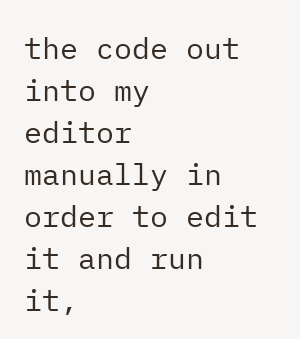the code out into my editor manually in order to edit it and run it,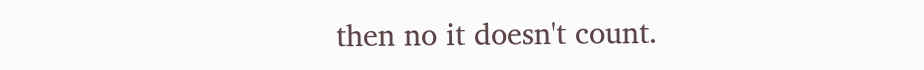then no it doesn't count.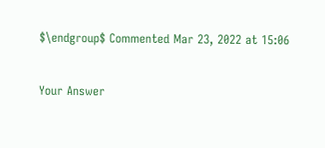$\endgroup$ Commented Mar 23, 2022 at 15:06

Your Answer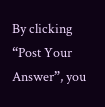By clicking “Post Your Answer”, you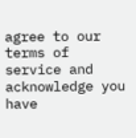agree to our terms of service and acknowledge you have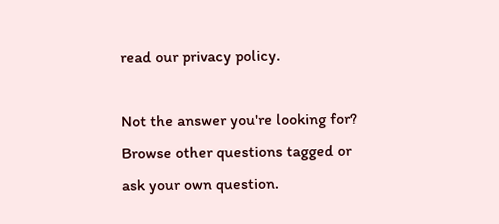read our privacy policy.

Not the answer you're looking for? Browse other questions tagged or ask your own question.